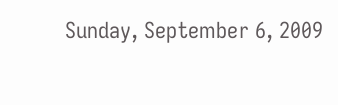Sunday, September 6, 2009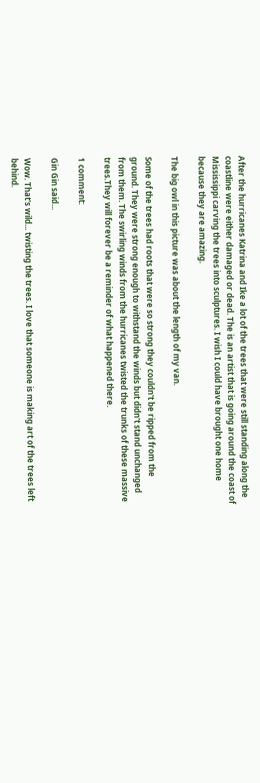After the hurricanes Katrina and Ike a lot of the trees that were still standing along the coastline were either damaged or dead. The is an artist that is going around the coast of Mississippi carving the trees into sculptures. I wish I could have brought one home because they are amazing.

The big owl in this picture was about the length of my van.

Some of the trees had roots that were so strong they couldn't be ripped from the ground. They were strong enough to withstand the winds but didn't stand unchanged from them. The swirling winds from the hurricanes twisted the trunks of these massive trees.They will forever be a reminder of what happened there.

1 comment:

Gin Gin said...

Wow. That's wild... twisting the trees. I love that someone is making art of the trees left behind.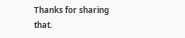Thanks for sharing that.